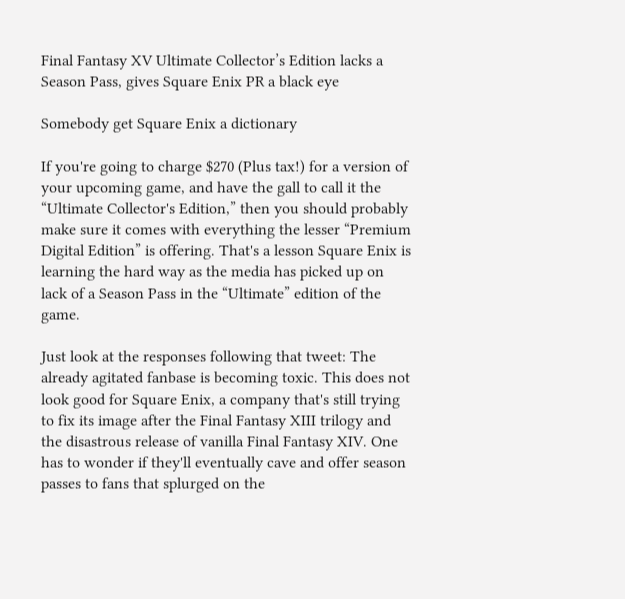Final Fantasy XV Ultimate Collector’s Edition lacks a Season Pass, gives Square Enix PR a black eye

Somebody get Square Enix a dictionary

If you're going to charge $270 (Plus tax!) for a version of your upcoming game, and have the gall to call it the “Ultimate Collector's Edition,” then you should probably make sure it comes with everything the lesser “Premium Digital Edition” is offering. That's a lesson Square Enix is learning the hard way as the media has picked up on lack of a Season Pass in the “Ultimate” edition of the game.

Just look at the responses following that tweet: The already agitated fanbase is becoming toxic. This does not look good for Square Enix, a company that's still trying to fix its image after the Final Fantasy XIII trilogy and the disastrous release of vanilla Final Fantasy XIV. One has to wonder if they'll eventually cave and offer season passes to fans that splurged on the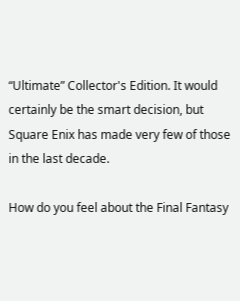“Ultimate” Collector's Edition. It would certainly be the smart decision, but Square Enix has made very few of those in the last decade.

How do you feel about the Final Fantasy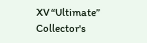XV “Ultimate” Collector's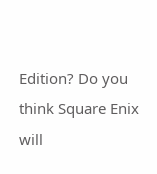Edition? Do you think Square Enix will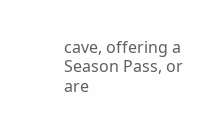cave, offering a Season Pass, or are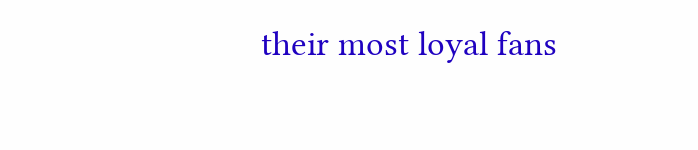their most loyal fans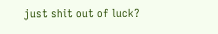just shit out of luck?